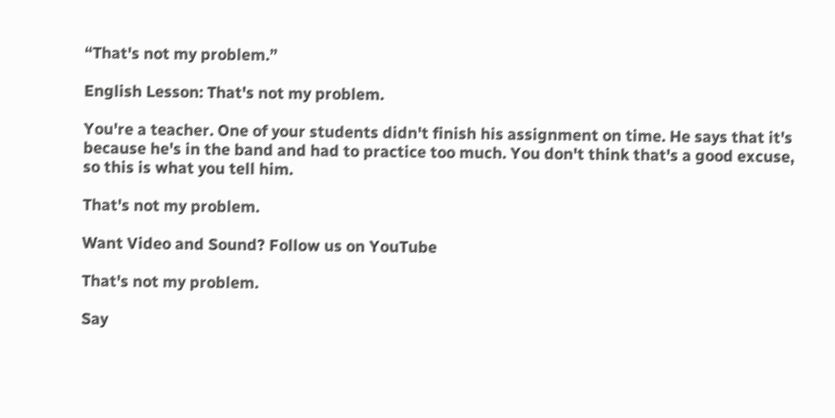“That's not my problem.”

English Lesson: That's not my problem.

You're a teacher. One of your students didn't finish his assignment on time. He says that it's because he's in the band and had to practice too much. You don't think that's a good excuse, so this is what you tell him.

That's not my problem.

Want Video and Sound? Follow us on YouTube

That's not my problem.

Say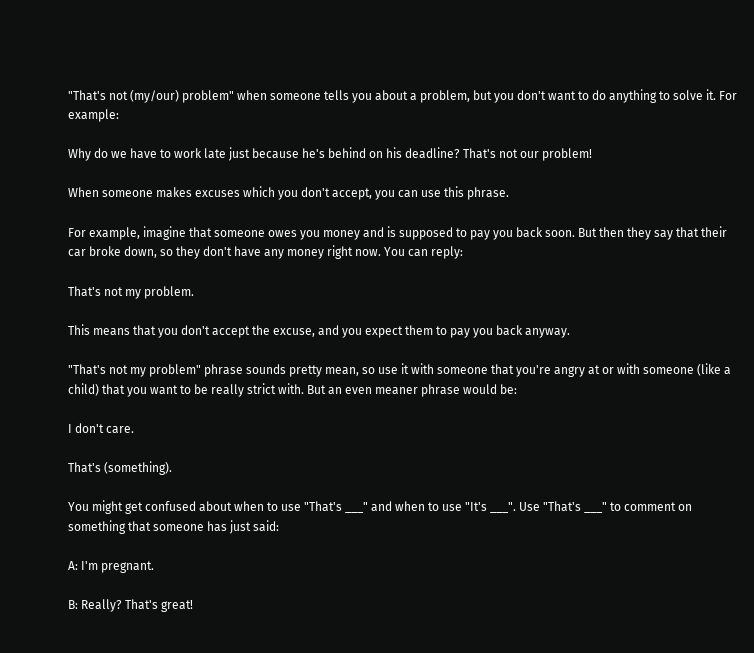"That's not (my/our) problem" when someone tells you about a problem, but you don't want to do anything to solve it. For example:

Why do we have to work late just because he's behind on his deadline? That's not our problem!

When someone makes excuses which you don't accept, you can use this phrase.

For example, imagine that someone owes you money and is supposed to pay you back soon. But then they say that their car broke down, so they don't have any money right now. You can reply:

That's not my problem.

This means that you don't accept the excuse, and you expect them to pay you back anyway.

"That's not my problem" phrase sounds pretty mean, so use it with someone that you're angry at or with someone (like a child) that you want to be really strict with. But an even meaner phrase would be:

I don't care.

That's (something).

You might get confused about when to use "That's ___" and when to use "It's ___". Use "That's ___" to comment on something that someone has just said:

A: I'm pregnant.

B: Really? That's great!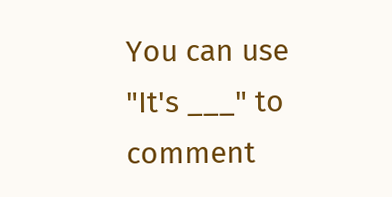You can use "It's ___" to comment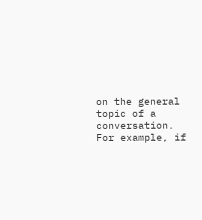on the general topic of a conversation. For example, if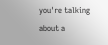you're talking about a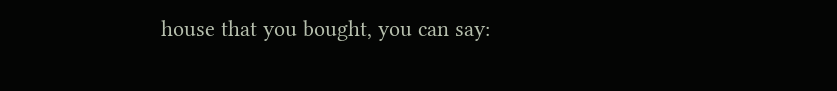house that you bought, you can say: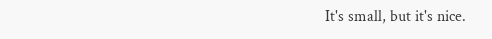It's small, but it's nice.